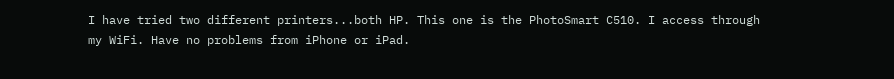I have tried two different printers...both HP. This one is the PhotoSmart C510. I access through my WiFi. Have no problems from iPhone or iPad.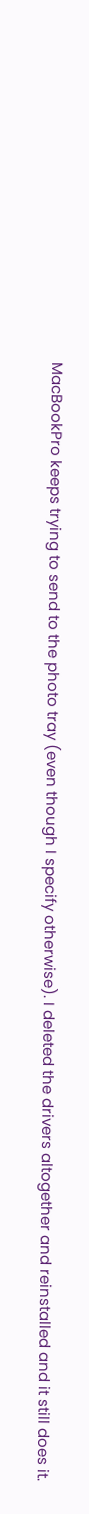MacBookPro keeps trying to send to the photo tray (even though I specify otherwise). I deleted the drivers altogether and reinstalled and it still does it.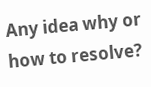Any idea why or how to resolve?